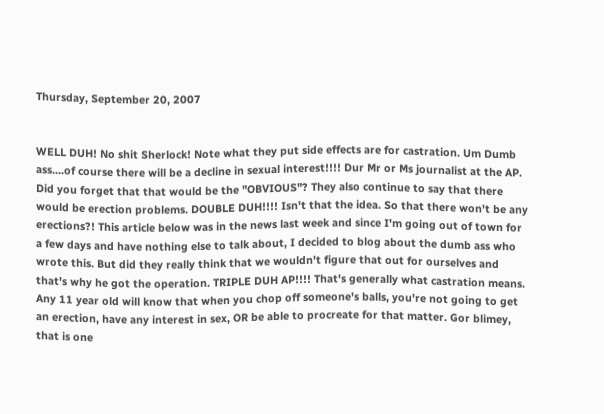Thursday, September 20, 2007


WELL DUH! No shit Sherlock! Note what they put side effects are for castration. Um Dumb ass....of course there will be a decline in sexual interest!!!! Dur Mr or Ms journalist at the AP. Did you forget that that would be the "OBVIOUS"? They also continue to say that there would be erection problems. DOUBLE DUH!!!! Isn't that the idea. So that there won't be any erections?! This article below was in the news last week and since I'm going out of town for a few days and have nothing else to talk about, I decided to blog about the dumb ass who wrote this. But did they really think that we wouldn't figure that out for ourselves and that's why he got the operation. TRIPLE DUH AP!!!! That's generally what castration means. Any 11 year old will know that when you chop off someone's balls, you're not going to get an erection, have any interest in sex, OR be able to procreate for that matter. Gor blimey, that is one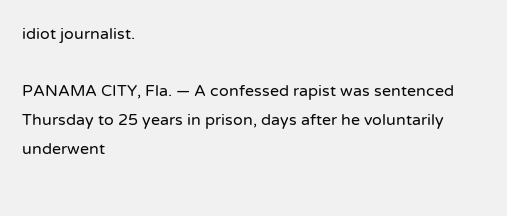idiot journalist.

PANAMA CITY, Fla. — A confessed rapist was sentenced Thursday to 25 years in prison, days after he voluntarily underwent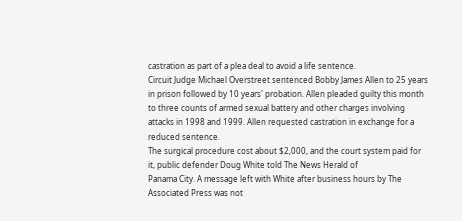castration as part of a plea deal to avoid a life sentence.
Circuit Judge Michael Overstreet sentenced Bobby James Allen to 25 years in prison followed by 10 years' probation. Allen pleaded guilty this month to three counts of armed sexual battery and other charges involving attacks in 1998 and 1999. Allen requested castration in exchange for a reduced sentence.
The surgical procedure cost about $2,000, and the court system paid for it, public defender Doug White told The News Herald of
Panama City. A message left with White after business hours by The Associated Press was not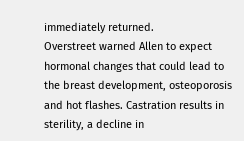immediately returned.
Overstreet warned Allen to expect hormonal changes that could lead to the breast development, osteoporosis and hot flashes. Castration results in sterility, a decline in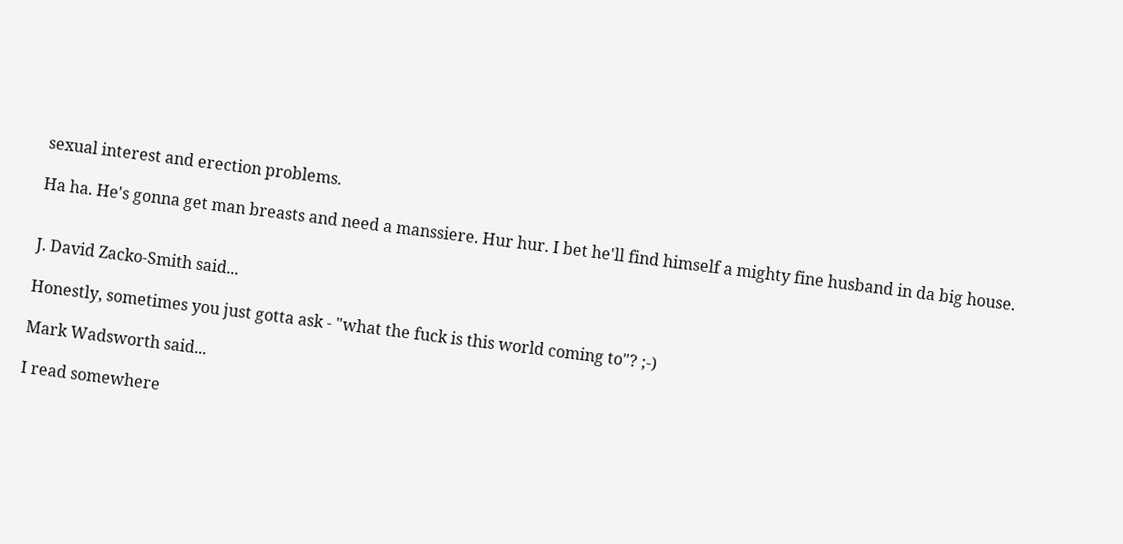sexual interest and erection problems.

Ha ha. He's gonna get man breasts and need a manssiere. Hur hur. I bet he'll find himself a mighty fine husband in da big house.


J. David Zacko-Smith said...

Honestly, sometimes you just gotta ask - "what the fuck is this world coming to"? ;-)

Mark Wadsworth said...

I read somewhere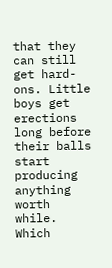that they can still get hard-ons. Little boys get erections long before their balls start producing anything worth while. Which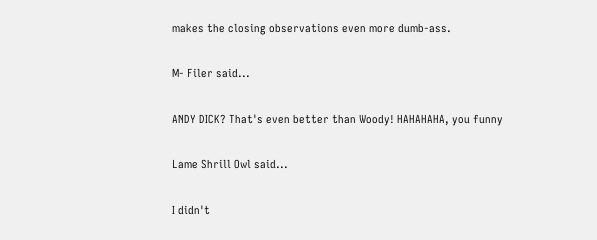makes the closing observations even more dumb-ass.

M- Filer said...

ANDY DICK? That's even better than Woody! HAHAHAHA, you funny

Lame Shrill Owl said...

I didn't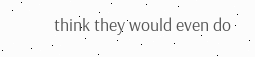think they would even do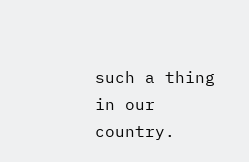such a thing in our country.